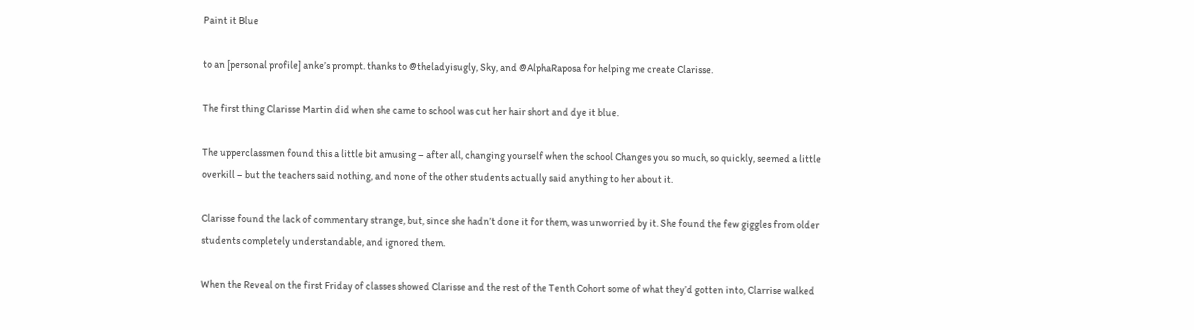Paint it Blue

to an [personal profile] anke’s prompt. thanks to @theladyisugly, Sky, and @AlphaRaposa for helping me create Clarisse.

The first thing Clarisse Martin did when she came to school was cut her hair short and dye it blue.

The upperclassmen found this a little bit amusing – after all, changing yourself when the school Changes you so much, so quickly, seemed a little overkill – but the teachers said nothing, and none of the other students actually said anything to her about it.

Clarisse found the lack of commentary strange, but, since she hadn’t done it for them, was unworried by it. She found the few giggles from older students completely understandable, and ignored them.

When the Reveal on the first Friday of classes showed Clarisse and the rest of the Tenth Cohort some of what they’d gotten into, Clarrise walked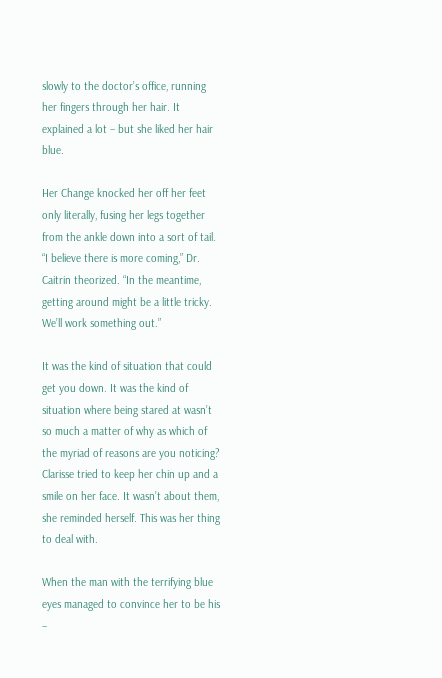slowly to the doctor’s office, running her fingers through her hair. It explained a lot – but she liked her hair blue.

Her Change knocked her off her feet only literally, fusing her legs together from the ankle down into a sort of tail. “I believe there is more coming,” Dr. Caitrin theorized. “In the meantime, getting around might be a little tricky. We’ll work something out.”

It was the kind of situation that could get you down. It was the kind of situation where being stared at wasn’t so much a matter of why as which of the myriad of reasons are you noticing? Clarisse tried to keep her chin up and a smile on her face. It wasn’t about them, she reminded herself. This was her thing to deal with.

When the man with the terrifying blue eyes managed to convince her to be his –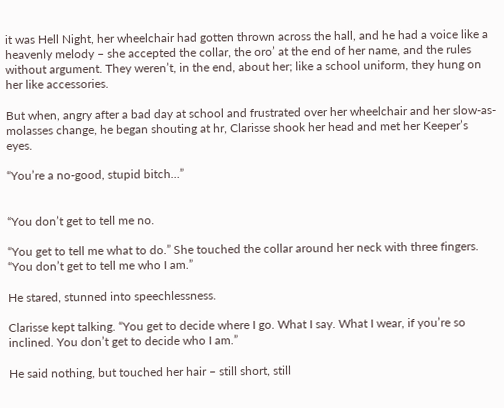it was Hell Night, her wheelchair had gotten thrown across the hall, and he had a voice like a heavenly melody – she accepted the collar, the oro’ at the end of her name, and the rules without argument. They weren’t, in the end, about her; like a school uniform, they hung on her like accessories.

But when, angry after a bad day at school and frustrated over her wheelchair and her slow-as-molasses change, he began shouting at hr, Clarisse shook her head and met her Keeper’s eyes.

“You’re a no-good, stupid bitch…”


“You don’t get to tell me no.

“You get to tell me what to do.” She touched the collar around her neck with three fingers. “You don’t get to tell me who I am.”

He stared, stunned into speechlessness.

Clarisse kept talking. “You get to decide where I go. What I say. What I wear, if you’re so inclined. You don’t get to decide who I am.”

He said nothing, but touched her hair – still short, still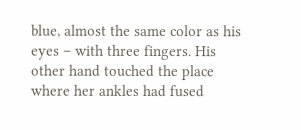blue, almost the same color as his eyes – with three fingers. His other hand touched the place where her ankles had fused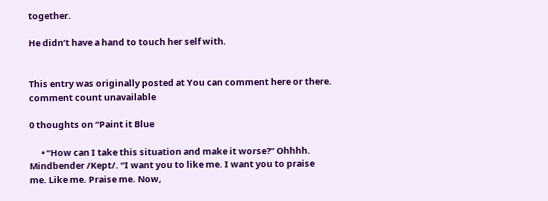together.

He didn’t have a hand to touch her self with.


This entry was originally posted at You can comment here or there. comment count unavailable

0 thoughts on “Paint it Blue

      • “How can I take this situation and make it worse?” Ohhhh. Mindbender /Kept/. “I want you to like me. I want you to praise me. Like me. Praise me. Now,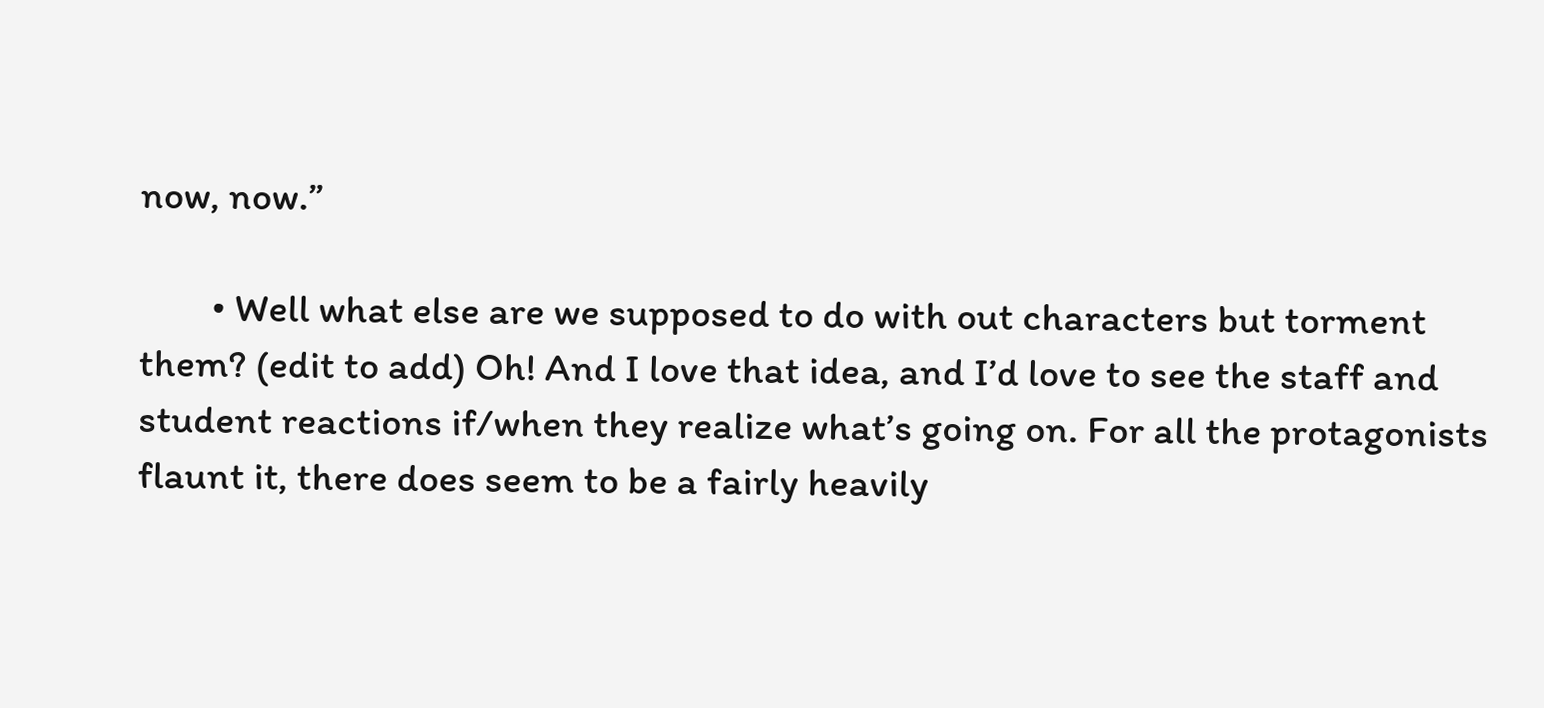now, now.”

        • Well what else are we supposed to do with out characters but torment them? (edit to add) Oh! And I love that idea, and I’d love to see the staff and student reactions if/when they realize what’s going on. For all the protagonists flaunt it, there does seem to be a fairly heavily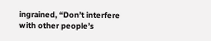ingrained, “Don’t interfere with other people’s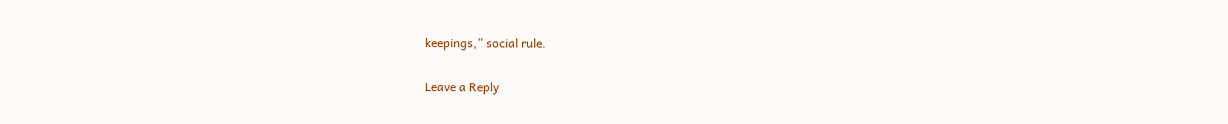keepings,” social rule.

Leave a Reply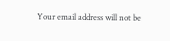Your email address will not be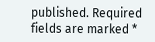published. Required fields are marked *